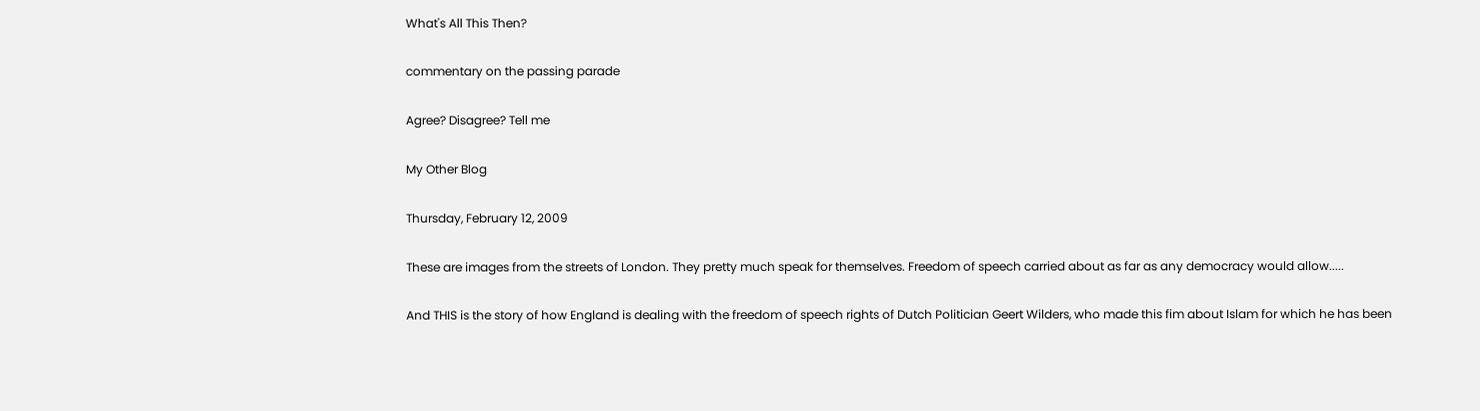What's All This Then?

commentary on the passing parade

Agree? Disagree? Tell me

My Other Blog

Thursday, February 12, 2009

These are images from the streets of London. They pretty much speak for themselves. Freedom of speech carried about as far as any democracy would allow.....

And THIS is the story of how England is dealing with the freedom of speech rights of Dutch Politician Geert Wilders, who made this fim about Islam for which he has been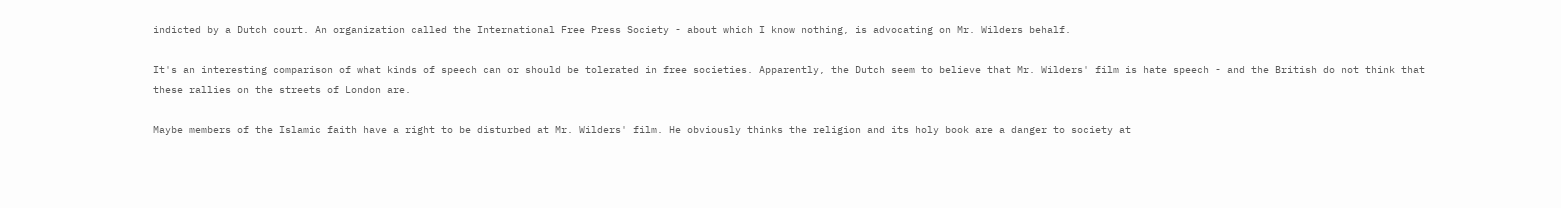indicted by a Dutch court. An organization called the International Free Press Society - about which I know nothing, is advocating on Mr. Wilders behalf.

It's an interesting comparison of what kinds of speech can or should be tolerated in free societies. Apparently, the Dutch seem to believe that Mr. Wilders' film is hate speech - and the British do not think that these rallies on the streets of London are.

Maybe members of the Islamic faith have a right to be disturbed at Mr. Wilders' film. He obviously thinks the religion and its holy book are a danger to society at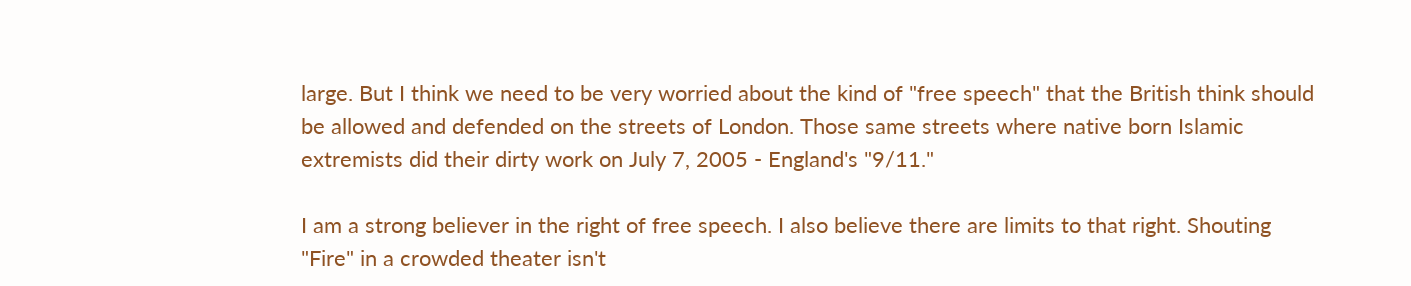large. But I think we need to be very worried about the kind of "free speech" that the British think should be allowed and defended on the streets of London. Those same streets where native born Islamic extremists did their dirty work on July 7, 2005 - England's "9/11."

I am a strong believer in the right of free speech. I also believe there are limits to that right. Shouting "Fire" in a crowded theater isn't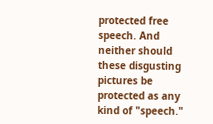protected free speech. And neither should these disgusting pictures be protected as any kind of "speech."